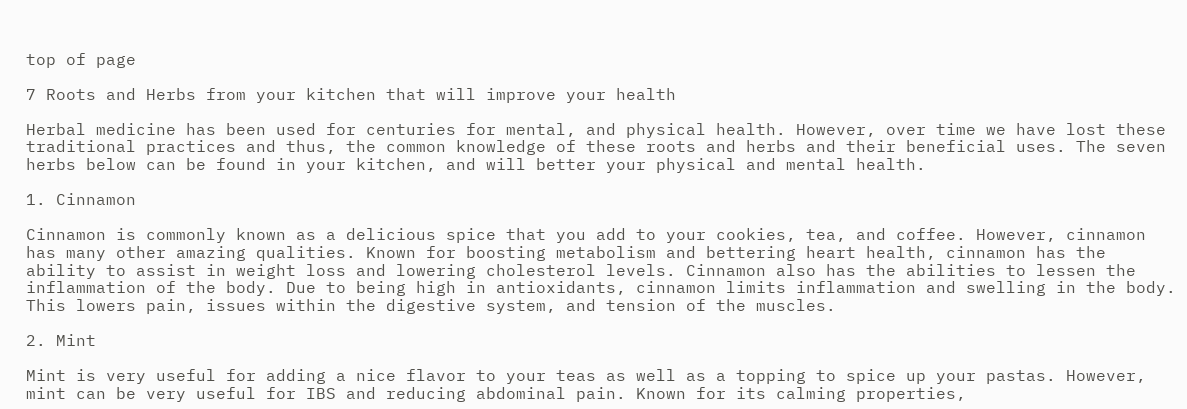top of page

7 Roots and Herbs from your kitchen that will improve your health

Herbal medicine has been used for centuries for mental, and physical health. However, over time we have lost these traditional practices and thus, the common knowledge of these roots and herbs and their beneficial uses. The seven herbs below can be found in your kitchen, and will better your physical and mental health.

1. Cinnamon

Cinnamon is commonly known as a delicious spice that you add to your cookies, tea, and coffee. However, cinnamon has many other amazing qualities. Known for boosting metabolism and bettering heart health, cinnamon has the ability to assist in weight loss and lowering cholesterol levels. Cinnamon also has the abilities to lessen the inflammation of the body. Due to being high in antioxidants, cinnamon limits inflammation and swelling in the body. This lowers pain, issues within the digestive system, and tension of the muscles.

2. Mint

Mint is very useful for adding a nice flavor to your teas as well as a topping to spice up your pastas. However, mint can be very useful for IBS and reducing abdominal pain. Known for its calming properties,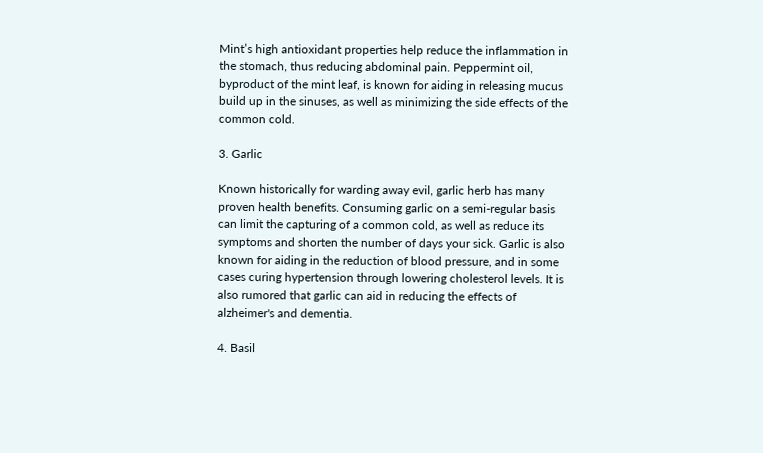Mint’s high antioxidant properties help reduce the inflammation in the stomach, thus reducing abdominal pain. Peppermint oil, byproduct of the mint leaf, is known for aiding in releasing mucus build up in the sinuses, as well as minimizing the side effects of the common cold.

3. Garlic

Known historically for warding away evil, garlic herb has many proven health benefits. Consuming garlic on a semi-regular basis can limit the capturing of a common cold, as well as reduce its symptoms and shorten the number of days your sick. Garlic is also known for aiding in the reduction of blood pressure, and in some cases curing hypertension through lowering cholesterol levels. It is also rumored that garlic can aid in reducing the effects of alzheimer's and dementia.

4. Basil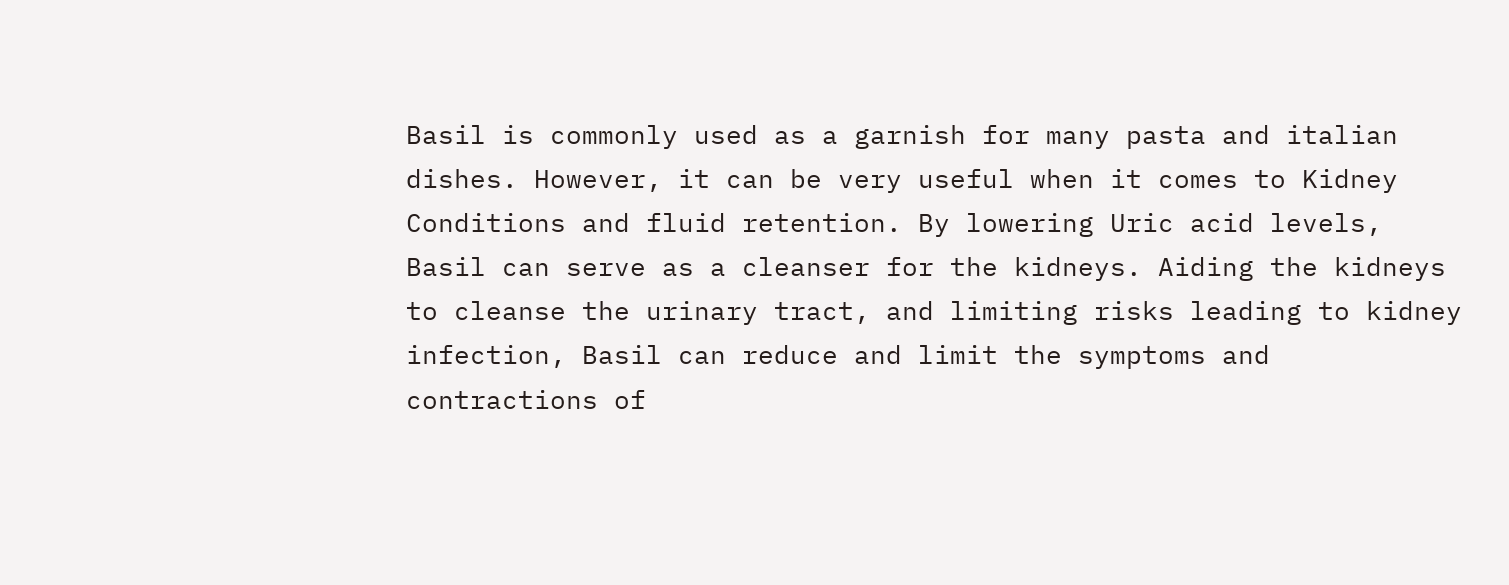Basil is commonly used as a garnish for many pasta and italian dishes. However, it can be very useful when it comes to Kidney Conditions and fluid retention. By lowering Uric acid levels, Basil can serve as a cleanser for the kidneys. Aiding the kidneys to cleanse the urinary tract, and limiting risks leading to kidney infection, Basil can reduce and limit the symptoms and contractions of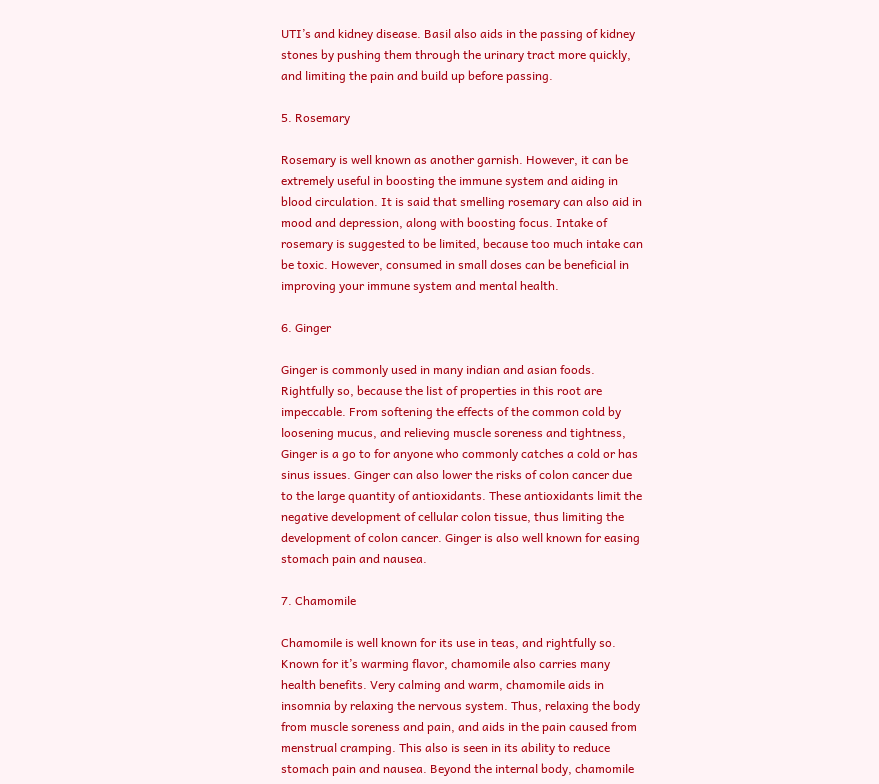UTI’s and kidney disease. Basil also aids in the passing of kidney stones by pushing them through the urinary tract more quickly, and limiting the pain and build up before passing.

5. Rosemary

Rosemary is well known as another garnish. However, it can be extremely useful in boosting the immune system and aiding in blood circulation. It is said that smelling rosemary can also aid in mood and depression, along with boosting focus. Intake of rosemary is suggested to be limited, because too much intake can be toxic. However, consumed in small doses can be beneficial in improving your immune system and mental health.

6. Ginger

Ginger is commonly used in many indian and asian foods. Rightfully so, because the list of properties in this root are impeccable. From softening the effects of the common cold by loosening mucus, and relieving muscle soreness and tightness, Ginger is a go to for anyone who commonly catches a cold or has sinus issues. Ginger can also lower the risks of colon cancer due to the large quantity of antioxidants. These antioxidants limit the negative development of cellular colon tissue, thus limiting the development of colon cancer. Ginger is also well known for easing stomach pain and nausea.

7. Chamomile

Chamomile is well known for its use in teas, and rightfully so. Known for it’s warming flavor, chamomile also carries many health benefits. Very calming and warm, chamomile aids in insomnia by relaxing the nervous system. Thus, relaxing the body from muscle soreness and pain, and aids in the pain caused from menstrual cramping. This also is seen in its ability to reduce stomach pain and nausea. Beyond the internal body, chamomile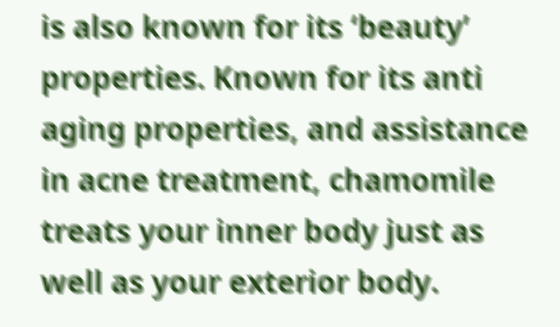is also known for its ‘beauty’ properties. Known for its anti aging properties, and assistance in acne treatment, chamomile treats your inner body just as well as your exterior body.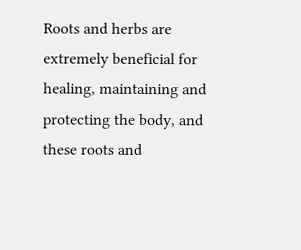Roots and herbs are extremely beneficial for healing, maintaining and protecting the body, and these roots and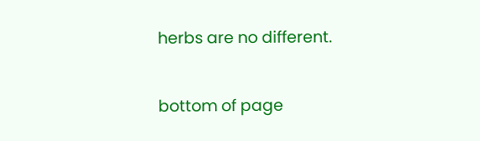herbs are no different.

bottom of page